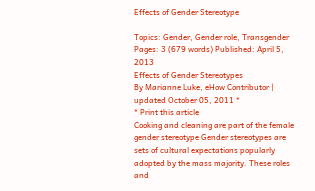Effects of Gender Stereotype

Topics: Gender, Gender role, Transgender Pages: 3 (679 words) Published: April 5, 2013
Effects of Gender Stereotypes
By Marianne Luke, eHow Contributor | updated October 05, 2011 *
* Print this article
Cooking and cleaning are part of the female gender stereotype Gender stereotypes are sets of cultural expectations popularly adopted by the mass majority. These roles and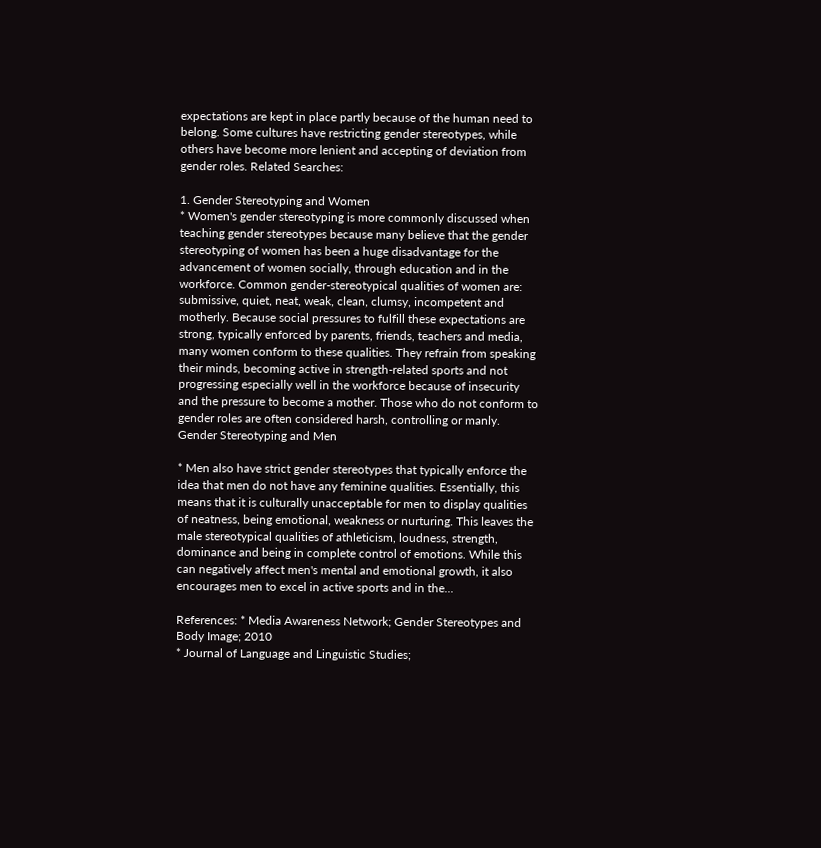expectations are kept in place partly because of the human need to belong. Some cultures have restricting gender stereotypes, while others have become more lenient and accepting of deviation from gender roles. Related Searches:

1. Gender Stereotyping and Women
* Women's gender stereotyping is more commonly discussed when teaching gender stereotypes because many believe that the gender stereotyping of women has been a huge disadvantage for the advancement of women socially, through education and in the workforce. Common gender-stereotypical qualities of women are: submissive, quiet, neat, weak, clean, clumsy, incompetent and motherly. Because social pressures to fulfill these expectations are strong, typically enforced by parents, friends, teachers and media, many women conform to these qualities. They refrain from speaking their minds, becoming active in strength-related sports and not progressing especially well in the workforce because of insecurity and the pressure to become a mother. Those who do not conform to gender roles are often considered harsh, controlling or manly. Gender Stereotyping and Men

* Men also have strict gender stereotypes that typically enforce the idea that men do not have any feminine qualities. Essentially, this means that it is culturally unacceptable for men to display qualities of neatness, being emotional, weakness or nurturing. This leaves the male stereotypical qualities of athleticism, loudness, strength, dominance and being in complete control of emotions. While this can negatively affect men's mental and emotional growth, it also encourages men to excel in active sports and in the...

References: * Media Awareness Network; Gender Stereotypes and Body Image; 2010
* Journal of Language and Linguistic Studies;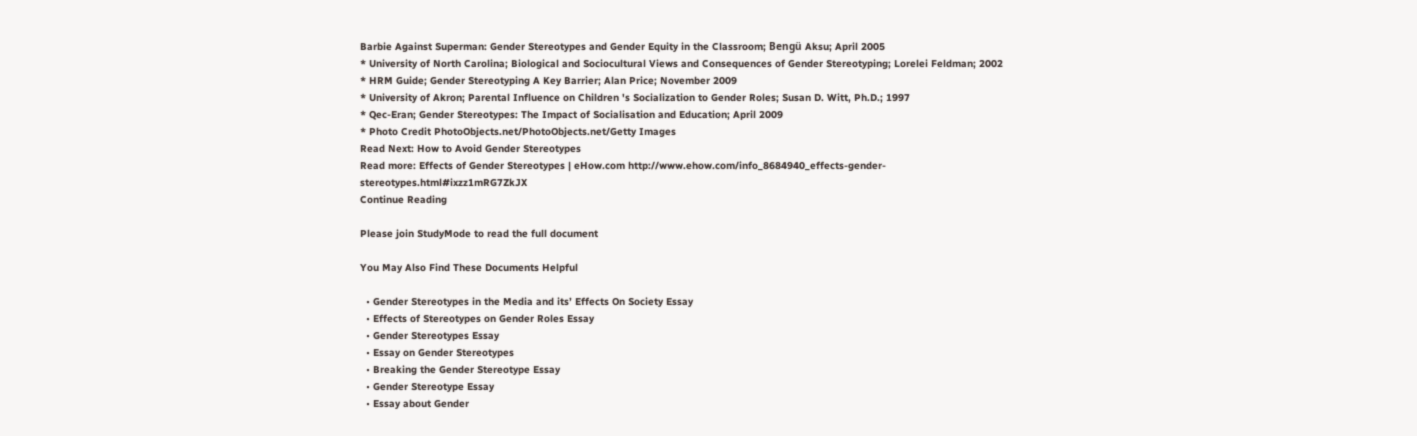Barbie Against Superman: Gender Stereotypes and Gender Equity in the Classroom; Bengü Aksu; April 2005
* University of North Carolina; Biological and Sociocultural Views and Consequences of Gender Stereotyping; Lorelei Feldman; 2002
* HRM Guide; Gender Stereotyping A Key Barrier; Alan Price; November 2009
* University of Akron; Parental Influence on Children 's Socialization to Gender Roles; Susan D. Witt, Ph.D.; 1997
* Qec-Eran; Gender Stereotypes: The Impact of Socialisation and Education; April 2009
* Photo Credit PhotoObjects.net/PhotoObjects.net/Getty Images
Read Next: How to Avoid Gender Stereotypes
Read more: Effects of Gender Stereotypes | eHow.com http://www.ehow.com/info_8684940_effects-gender-stereotypes.html#ixzz1mRG7ZkJX
Continue Reading

Please join StudyMode to read the full document

You May Also Find These Documents Helpful

  • Gender Stereotypes in the Media and its’ Effects On Society Essay
  • Effects of Stereotypes on Gender Roles Essay
  • Gender Stereotypes Essay
  • Essay on Gender Stereotypes
  • Breaking the Gender Stereotype Essay
  • Gender Stereotype Essay
  • Essay about Gender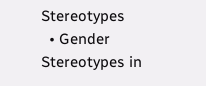Stereotypes
  • Gender Stereotypes in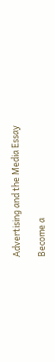Advertising and the Media Essay

Become a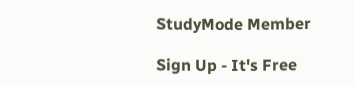StudyMode Member

Sign Up - It's Free